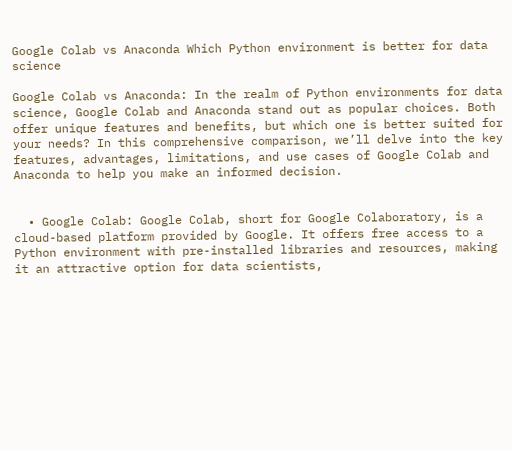Google Colab vs Anaconda Which Python environment is better for data science

Google Colab vs Anaconda: In the realm of Python environments for data science, Google Colab and Anaconda stand out as popular choices. Both offer unique features and benefits, but which one is better suited for your needs? In this comprehensive comparison, we’ll delve into the key features, advantages, limitations, and use cases of Google Colab and Anaconda to help you make an informed decision.


  • Google Colab: Google Colab, short for Google Colaboratory, is a cloud-based platform provided by Google. It offers free access to a Python environment with pre-installed libraries and resources, making it an attractive option for data scientists,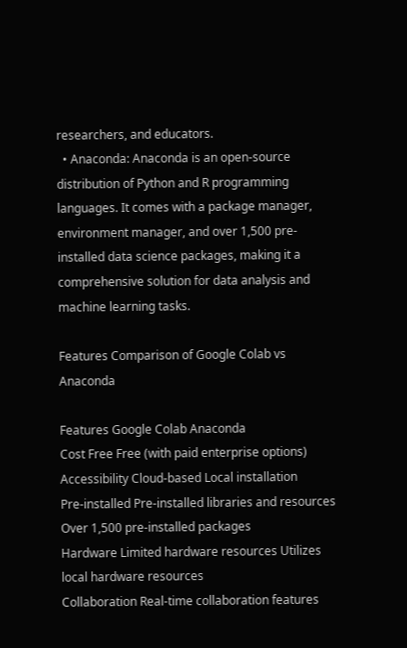researchers, and educators.
  • Anaconda: Anaconda is an open-source distribution of Python and R programming languages. It comes with a package manager, environment manager, and over 1,500 pre-installed data science packages, making it a comprehensive solution for data analysis and machine learning tasks.

Features Comparison of Google Colab vs Anaconda

Features Google Colab Anaconda
Cost Free Free (with paid enterprise options)
Accessibility Cloud-based Local installation
Pre-installed Pre-installed libraries and resources Over 1,500 pre-installed packages
Hardware Limited hardware resources Utilizes local hardware resources
Collaboration Real-time collaboration features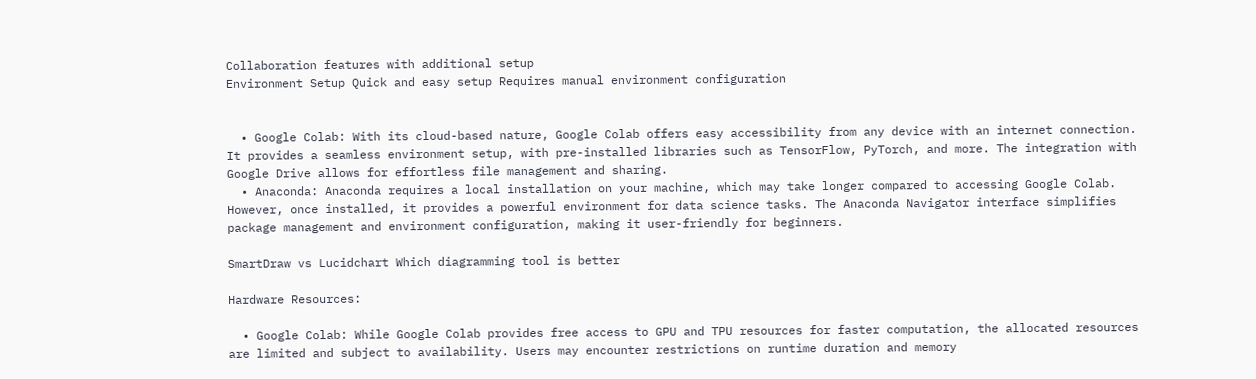Collaboration features with additional setup
Environment Setup Quick and easy setup Requires manual environment configuration


  • Google Colab: With its cloud-based nature, Google Colab offers easy accessibility from any device with an internet connection. It provides a seamless environment setup, with pre-installed libraries such as TensorFlow, PyTorch, and more. The integration with Google Drive allows for effortless file management and sharing.
  • Anaconda: Anaconda requires a local installation on your machine, which may take longer compared to accessing Google Colab. However, once installed, it provides a powerful environment for data science tasks. The Anaconda Navigator interface simplifies package management and environment configuration, making it user-friendly for beginners.

SmartDraw vs Lucidchart Which diagramming tool is better

Hardware Resources:

  • Google Colab: While Google Colab provides free access to GPU and TPU resources for faster computation, the allocated resources are limited and subject to availability. Users may encounter restrictions on runtime duration and memory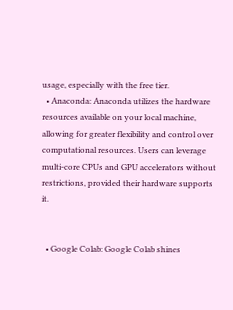usage, especially with the free tier.
  • Anaconda: Anaconda utilizes the hardware resources available on your local machine, allowing for greater flexibility and control over computational resources. Users can leverage multi-core CPUs and GPU accelerators without restrictions, provided their hardware supports it.


  • Google Colab: Google Colab shines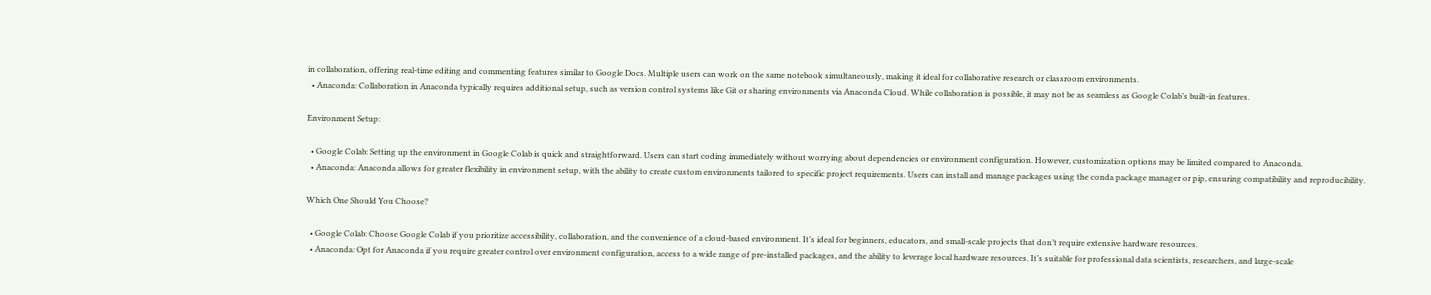in collaboration, offering real-time editing and commenting features similar to Google Docs. Multiple users can work on the same notebook simultaneously, making it ideal for collaborative research or classroom environments.
  • Anaconda: Collaboration in Anaconda typically requires additional setup, such as version control systems like Git or sharing environments via Anaconda Cloud. While collaboration is possible, it may not be as seamless as Google Colab’s built-in features.

Environment Setup:

  • Google Colab: Setting up the environment in Google Colab is quick and straightforward. Users can start coding immediately without worrying about dependencies or environment configuration. However, customization options may be limited compared to Anaconda.
  • Anaconda: Anaconda allows for greater flexibility in environment setup, with the ability to create custom environments tailored to specific project requirements. Users can install and manage packages using the conda package manager or pip, ensuring compatibility and reproducibility.

Which One Should You Choose?

  • Google Colab: Choose Google Colab if you prioritize accessibility, collaboration, and the convenience of a cloud-based environment. It’s ideal for beginners, educators, and small-scale projects that don’t require extensive hardware resources.
  • Anaconda: Opt for Anaconda if you require greater control over environment configuration, access to a wide range of pre-installed packages, and the ability to leverage local hardware resources. It’s suitable for professional data scientists, researchers, and large-scale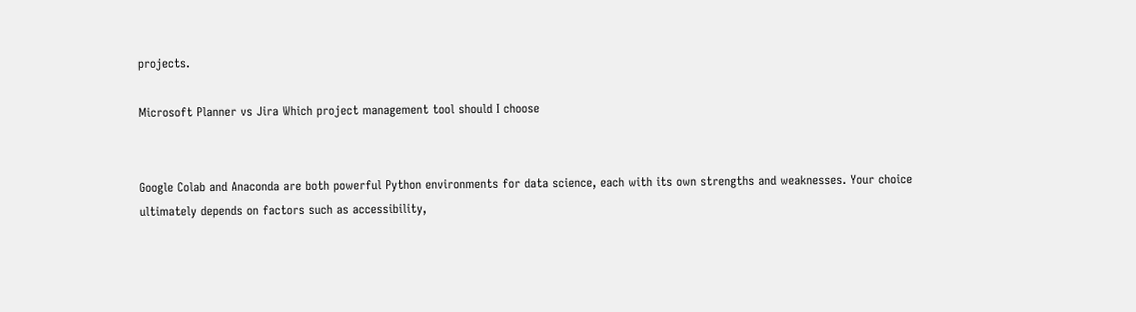projects.

Microsoft Planner vs Jira Which project management tool should I choose


Google Colab and Anaconda are both powerful Python environments for data science, each with its own strengths and weaknesses. Your choice ultimately depends on factors such as accessibility,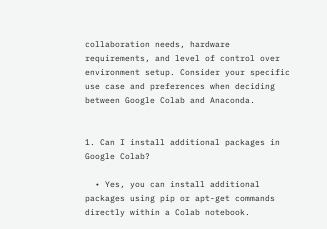collaboration needs, hardware requirements, and level of control over environment setup. Consider your specific use case and preferences when deciding between Google Colab and Anaconda.


1. Can I install additional packages in Google Colab?

  • Yes, you can install additional packages using pip or apt-get commands directly within a Colab notebook.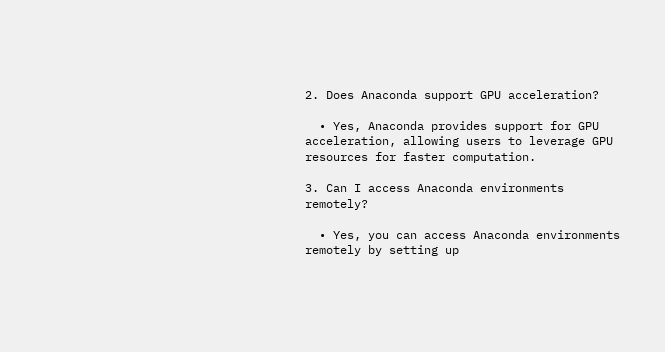2. Does Anaconda support GPU acceleration?

  • Yes, Anaconda provides support for GPU acceleration, allowing users to leverage GPU resources for faster computation.

3. Can I access Anaconda environments remotely?

  • Yes, you can access Anaconda environments remotely by setting up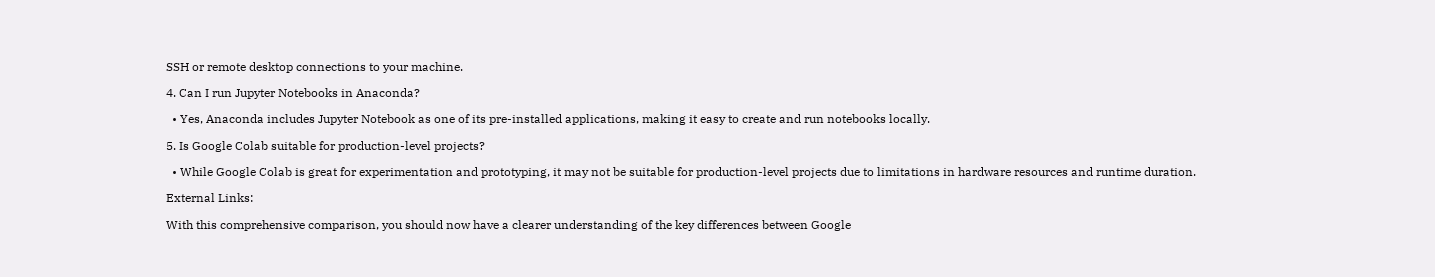SSH or remote desktop connections to your machine.

4. Can I run Jupyter Notebooks in Anaconda?

  • Yes, Anaconda includes Jupyter Notebook as one of its pre-installed applications, making it easy to create and run notebooks locally.

5. Is Google Colab suitable for production-level projects?

  • While Google Colab is great for experimentation and prototyping, it may not be suitable for production-level projects due to limitations in hardware resources and runtime duration.

External Links:

With this comprehensive comparison, you should now have a clearer understanding of the key differences between Google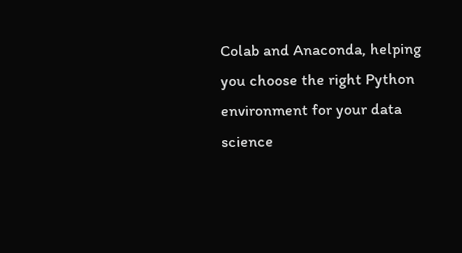Colab and Anaconda, helping you choose the right Python environment for your data science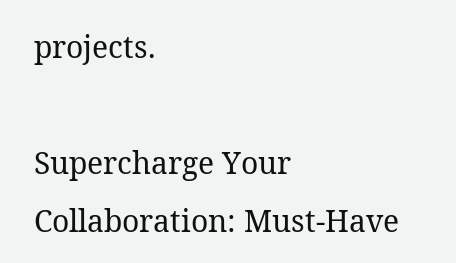projects.

Supercharge Your Collaboration: Must-Have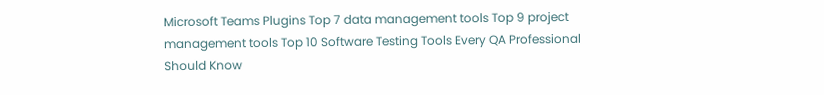Microsoft Teams Plugins Top 7 data management tools Top 9 project management tools Top 10 Software Testing Tools Every QA Professional Should Know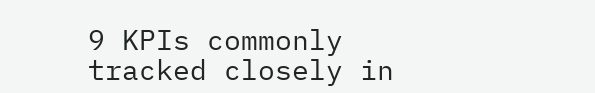9 KPIs commonly tracked closely in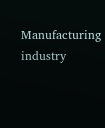Manufacturing industry